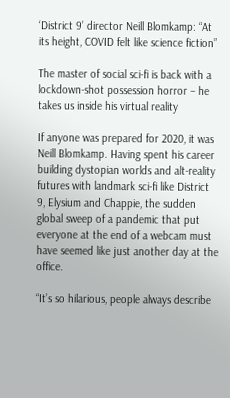‘District 9’ director Neill Blomkamp: “At its height, COVID felt like science fiction”

The master of social sci-fi is back with a lockdown-shot possession horror – he takes us inside his virtual reality

If anyone was prepared for 2020, it was Neill Blomkamp. Having spent his career building dystopian worlds and alt-reality futures with landmark sci-fi like District 9, Elysium and Chappie, the sudden global sweep of a pandemic that put everyone at the end of a webcam must have seemed like just another day at the office.

“It’s so hilarious, people always describe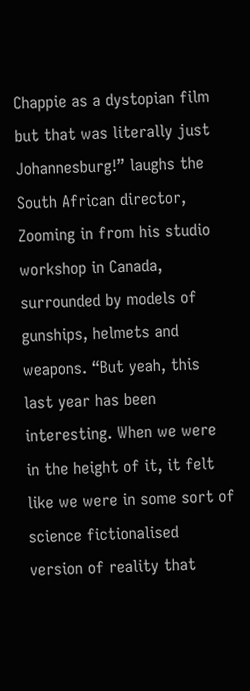Chappie as a dystopian film but that was literally just Johannesburg!” laughs the South African director, Zooming in from his studio workshop in Canada, surrounded by models of gunships, helmets and weapons. “But yeah, this last year has been interesting. When we were in the height of it, it felt like we were in some sort of science fictionalised version of reality that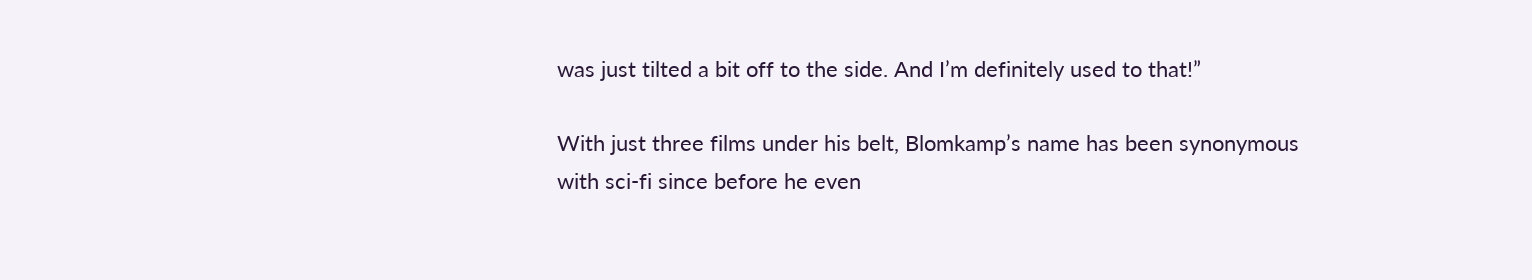was just tilted a bit off to the side. And I’m definitely used to that!”

With just three films under his belt, Blomkamp’s name has been synonymous with sci-fi since before he even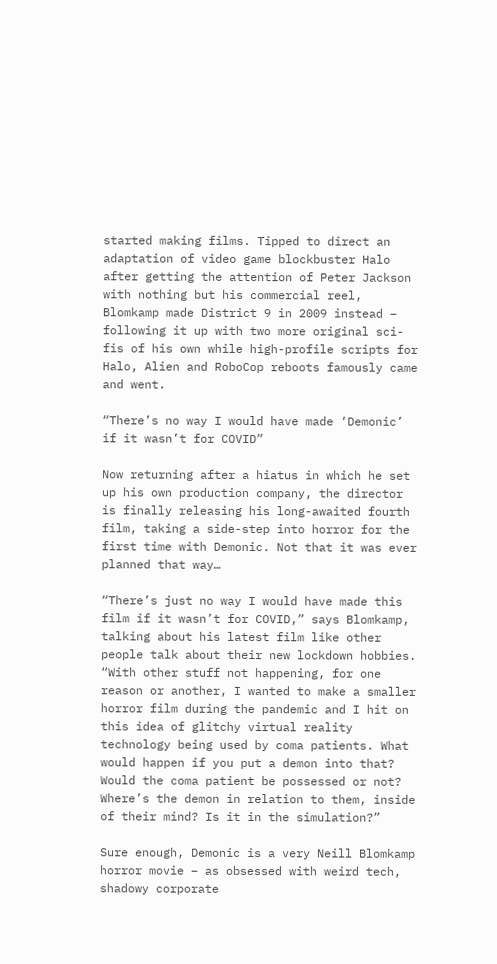started making films. Tipped to direct an adaptation of video game blockbuster Halo after getting the attention of Peter Jackson with nothing but his commercial reel, Blomkamp made District 9 in 2009 instead – following it up with two more original sci-fis of his own while high-profile scripts for Halo, Alien and RoboCop reboots famously came and went.

“There’s no way I would have made ‘Demonic’ if it wasn’t for COVID”

Now returning after a hiatus in which he set up his own production company, the director is finally releasing his long-awaited fourth film, taking a side-step into horror for the first time with Demonic. Not that it was ever planned that way…

“There’s just no way I would have made this film if it wasn’t for COVID,” says Blomkamp, talking about his latest film like other people talk about their new lockdown hobbies. “With other stuff not happening, for one reason or another, I wanted to make a smaller horror film during the pandemic and I hit on this idea of glitchy virtual reality technology being used by coma patients. What would happen if you put a demon into that? Would the coma patient be possessed or not? Where’s the demon in relation to them, inside of their mind? Is it in the simulation?”

Sure enough, Demonic is a very Neill Blomkamp horror movie – as obsessed with weird tech, shadowy corporate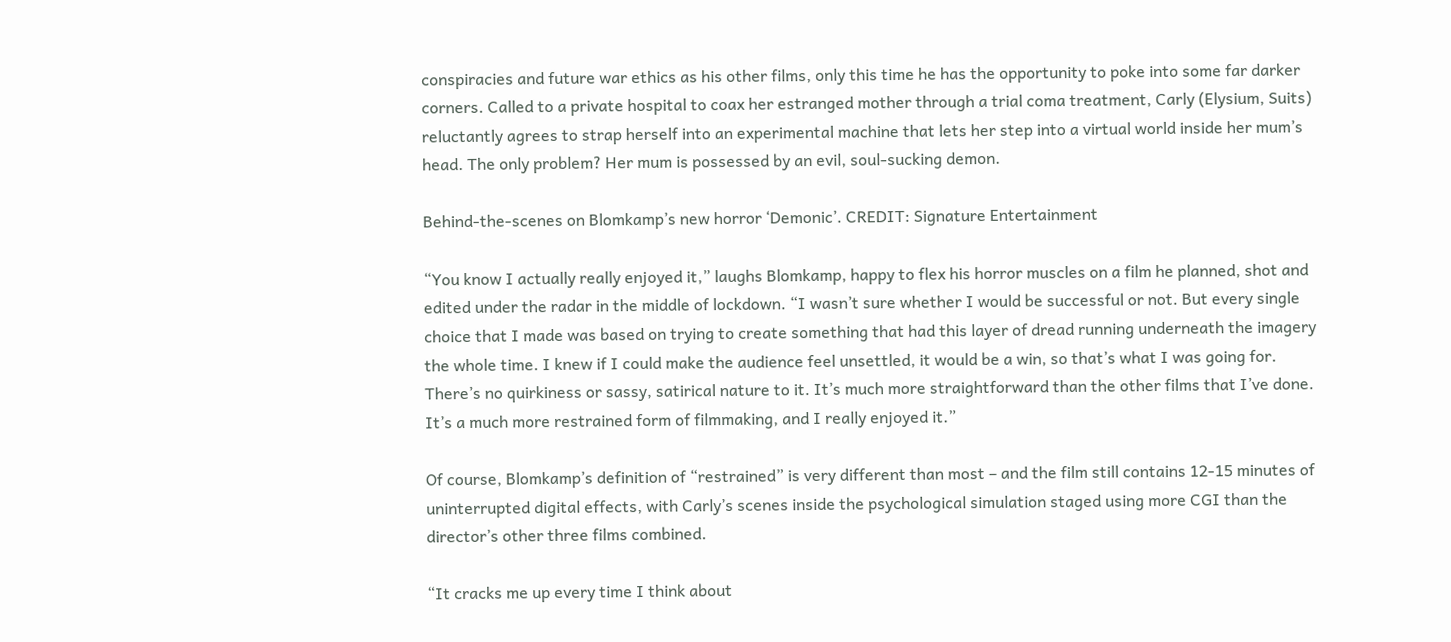conspiracies and future war ethics as his other films, only this time he has the opportunity to poke into some far darker corners. Called to a private hospital to coax her estranged mother through a trial coma treatment, Carly (Elysium, Suits) reluctantly agrees to strap herself into an experimental machine that lets her step into a virtual world inside her mum’s head. The only problem? Her mum is possessed by an evil, soul-sucking demon.

Behind-the-scenes on Blomkamp’s new horror ‘Demonic’. CREDIT: Signature Entertainment

“You know I actually really enjoyed it,” laughs Blomkamp, happy to flex his horror muscles on a film he planned, shot and edited under the radar in the middle of lockdown. “I wasn’t sure whether I would be successful or not. But every single choice that I made was based on trying to create something that had this layer of dread running underneath the imagery the whole time. I knew if I could make the audience feel unsettled, it would be a win, so that’s what I was going for. There’s no quirkiness or sassy, satirical nature to it. It’s much more straightforward than the other films that I’ve done. It’s a much more restrained form of filmmaking, and I really enjoyed it.”

Of course, Blomkamp’s definition of “restrained” is very different than most – and the film still contains 12-15 minutes of uninterrupted digital effects, with Carly’s scenes inside the psychological simulation staged using more CGI than the director’s other three films combined.

“It cracks me up every time I think about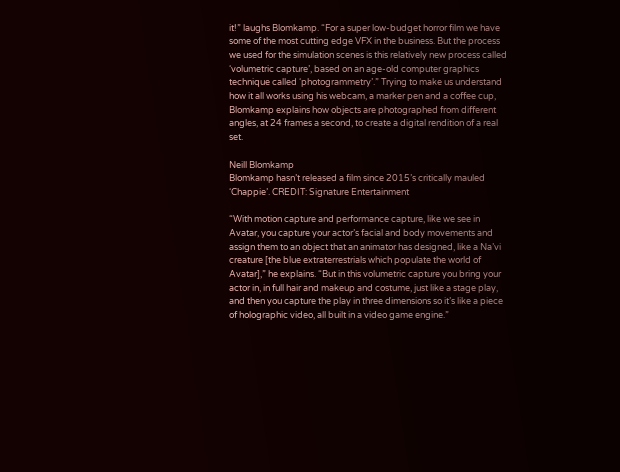it!” laughs Blomkamp. “For a super low-budget horror film we have some of the most cutting edge VFX in the business. But the process we used for the simulation scenes is this relatively new process called ‘volumetric capture’, based on an age-old computer graphics technique called ‘photogrammetry’.” Trying to make us understand how it all works using his webcam, a marker pen and a coffee cup, Blomkamp explains how objects are photographed from different angles, at 24 frames a second, to create a digital rendition of a real set.

Neill Blomkamp
Blomkamp hasn’t released a film since 2015’s critically mauled ‘Chappie’. CREDIT: Signature Entertainment

“With motion capture and performance capture, like we see in Avatar, you capture your actor’s facial and body movements and assign them to an object that an animator has designed, like a Na’vi creature [the blue extraterrestrials which populate the world of Avatar],” he explains. “But in this volumetric capture you bring your actor in, in full hair and makeup and costume, just like a stage play, and then you capture the play in three dimensions so it’s like a piece of holographic video, all built in a video game engine.”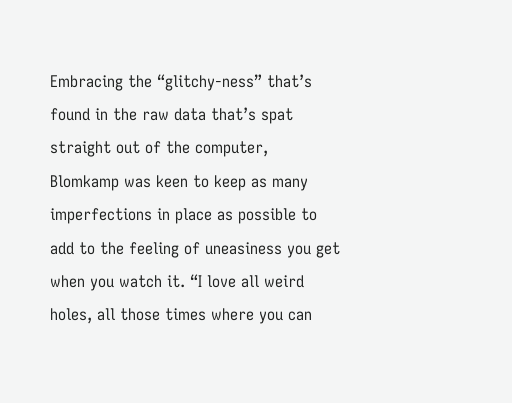Embracing the “glitchy-ness” that’s found in the raw data that’s spat straight out of the computer, Blomkamp was keen to keep as many imperfections in place as possible to add to the feeling of uneasiness you get when you watch it. “I love all weird holes, all those times where you can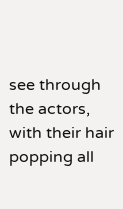see through the actors, with their hair popping all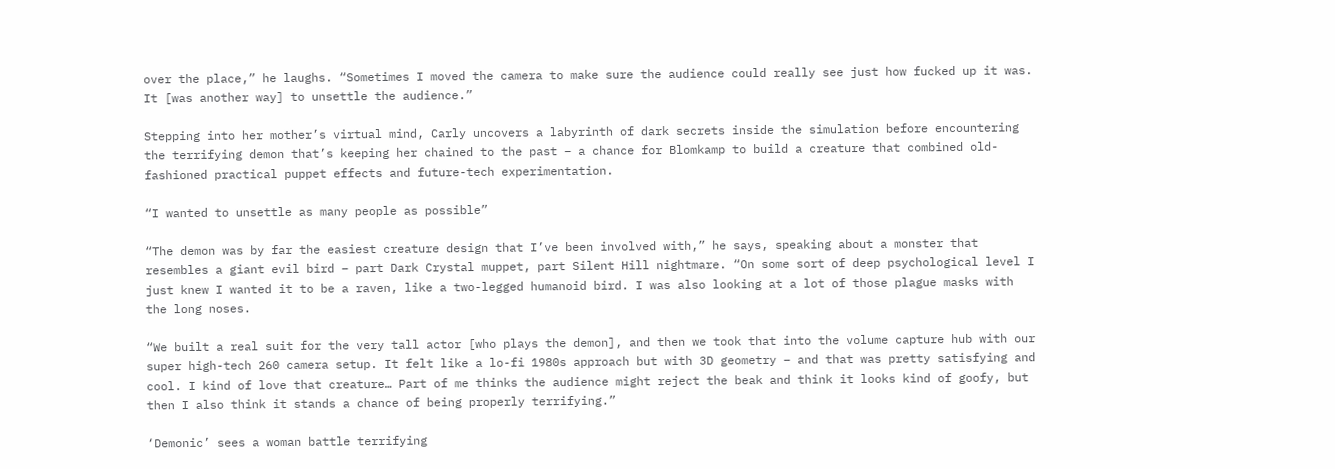over the place,” he laughs. “Sometimes I moved the camera to make sure the audience could really see just how fucked up it was. It [was another way] to unsettle the audience.”

Stepping into her mother’s virtual mind, Carly uncovers a labyrinth of dark secrets inside the simulation before encountering the terrifying demon that’s keeping her chained to the past – a chance for Blomkamp to build a creature that combined old-fashioned practical puppet effects and future-tech experimentation.

“I wanted to unsettle as many people as possible”

“The demon was by far the easiest creature design that I’ve been involved with,” he says, speaking about a monster that resembles a giant evil bird – part Dark Crystal muppet, part Silent Hill nightmare. “On some sort of deep psychological level I just knew I wanted it to be a raven, like a two-legged humanoid bird. I was also looking at a lot of those plague masks with the long noses.

“We built a real suit for the very tall actor [who plays the demon], and then we took that into the volume capture hub with our super high-tech 260 camera setup. It felt like a lo-fi 1980s approach but with 3D geometry – and that was pretty satisfying and cool. I kind of love that creature… Part of me thinks the audience might reject the beak and think it looks kind of goofy, but then I also think it stands a chance of being properly terrifying.”

‘Demonic’ sees a woman battle terrifying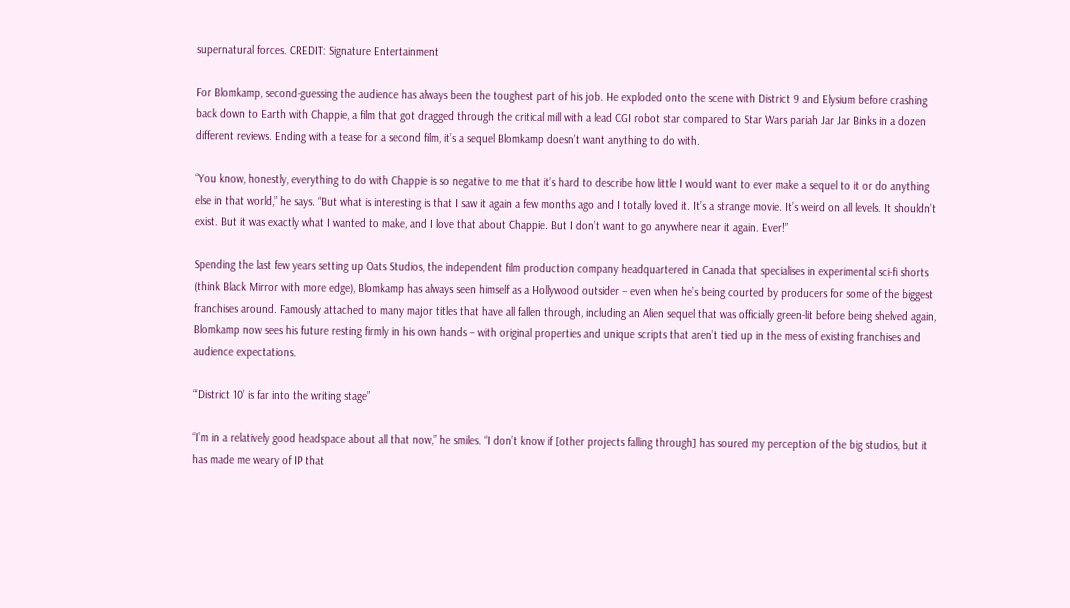supernatural forces. CREDIT: Signature Entertainment

For Blomkamp, second-guessing the audience has always been the toughest part of his job. He exploded onto the scene with District 9 and Elysium before crashing back down to Earth with Chappie, a film that got dragged through the critical mill with a lead CGI robot star compared to Star Wars pariah Jar Jar Binks in a dozen different reviews. Ending with a tease for a second film, it’s a sequel Blomkamp doesn’t want anything to do with.

“You know, honestly, everything to do with Chappie is so negative to me that it’s hard to describe how little I would want to ever make a sequel to it or do anything else in that world,” he says. “But what is interesting is that I saw it again a few months ago and I totally loved it. It’s a strange movie. It’s weird on all levels. It shouldn’t exist. But it was exactly what I wanted to make, and I love that about Chappie. But I don’t want to go anywhere near it again. Ever!”

Spending the last few years setting up Oats Studios, the independent film production company headquartered in Canada that specialises in experimental sci-fi shorts (think Black Mirror with more edge), Blomkamp has always seen himself as a Hollywood outsider – even when he’s being courted by producers for some of the biggest franchises around. Famously attached to many major titles that have all fallen through, including an Alien sequel that was officially green-lit before being shelved again, Blomkamp now sees his future resting firmly in his own hands – with original properties and unique scripts that aren’t tied up in the mess of existing franchises and audience expectations.

“‘District 10’ is far into the writing stage”

“I’m in a relatively good headspace about all that now,” he smiles. “I don’t know if [other projects falling through] has soured my perception of the big studios, but it has made me weary of IP that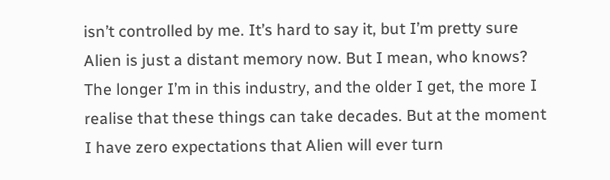isn’t controlled by me. It’s hard to say it, but I’m pretty sure Alien is just a distant memory now. But I mean, who knows? The longer I’m in this industry, and the older I get, the more I realise that these things can take decades. But at the moment I have zero expectations that Alien will ever turn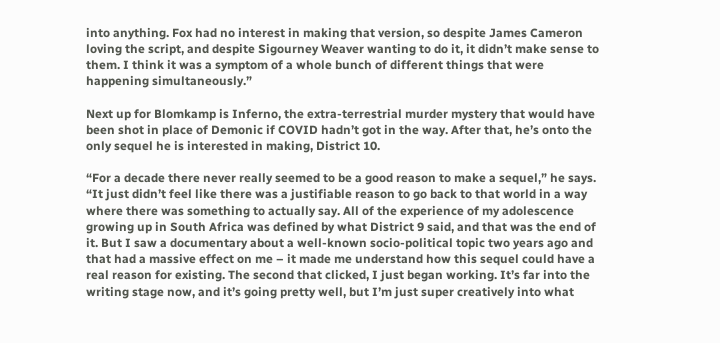into anything. Fox had no interest in making that version, so despite James Cameron loving the script, and despite Sigourney Weaver wanting to do it, it didn’t make sense to them. I think it was a symptom of a whole bunch of different things that were happening simultaneously.”

Next up for Blomkamp is Inferno, the extra-terrestrial murder mystery that would have been shot in place of Demonic if COVID hadn’t got in the way. After that, he’s onto the only sequel he is interested in making, District 10.

“For a decade there never really seemed to be a good reason to make a sequel,” he says. “It just didn’t feel like there was a justifiable reason to go back to that world in a way where there was something to actually say. All of the experience of my adolescence growing up in South Africa was defined by what District 9 said, and that was the end of it. But I saw a documentary about a well-known socio-political topic two years ago and that had a massive effect on me – it made me understand how this sequel could have a real reason for existing. The second that clicked, I just began working. It’s far into the writing stage now, and it’s going pretty well, but I’m just super creatively into what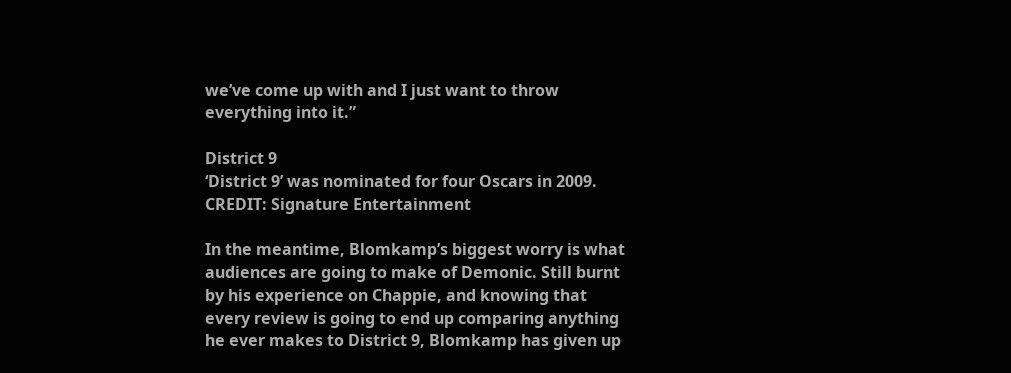we’ve come up with and I just want to throw everything into it.”

District 9
‘District 9’ was nominated for four Oscars in 2009. CREDIT: Signature Entertainment

In the meantime, Blomkamp’s biggest worry is what audiences are going to make of Demonic. Still burnt by his experience on Chappie, and knowing that every review is going to end up comparing anything he ever makes to District 9, Blomkamp has given up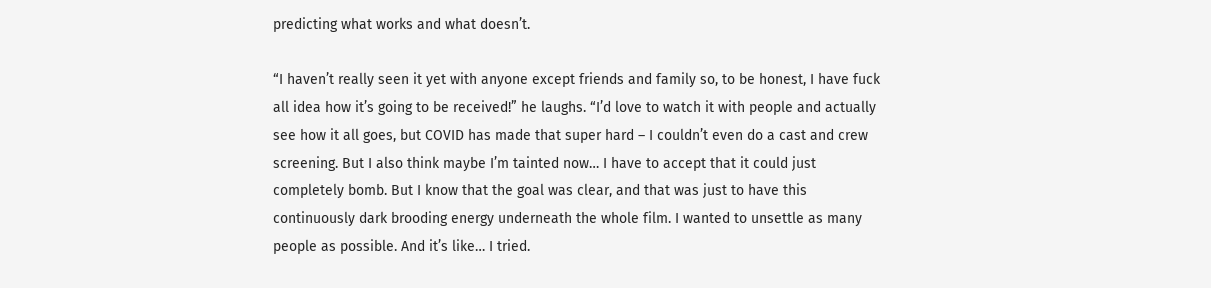predicting what works and what doesn’t.

“I haven’t really seen it yet with anyone except friends and family so, to be honest, I have fuck all idea how it’s going to be received!” he laughs. “I’d love to watch it with people and actually see how it all goes, but COVID has made that super hard – I couldn’t even do a cast and crew screening. But I also think maybe I’m tainted now… I have to accept that it could just completely bomb. But I know that the goal was clear, and that was just to have this continuously dark brooding energy underneath the whole film. I wanted to unsettle as many people as possible. And it’s like… I tried.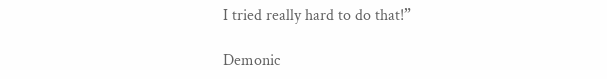I tried really hard to do that!”

Demonic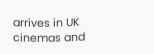arrives in UK cinemas and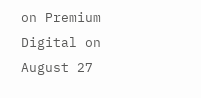on Premium Digital on August 27